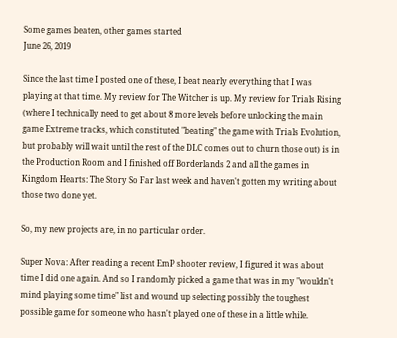Some games beaten, other games started
June 26, 2019

Since the last time I posted one of these, I beat nearly everything that I was playing at that time. My review for The Witcher is up. My review for Trials Rising (where I technically need to get about 8 more levels before unlocking the main game Extreme tracks, which constituted "beating" the game with Trials Evolution, but probably will wait until the rest of the DLC comes out to churn those out) is in the Production Room and I finished off Borderlands 2 and all the games in Kingdom Hearts: The Story So Far last week and haven't gotten my writing about those two done yet.

So, my new projects are, in no particular order.

Super Nova: After reading a recent EmP shooter review, I figured it was about time I did one again. And so I randomly picked a game that was in my "wouldn't mind playing some time" list and wound up selecting possibly the toughest possible game for someone who hasn't played one of these in a little while.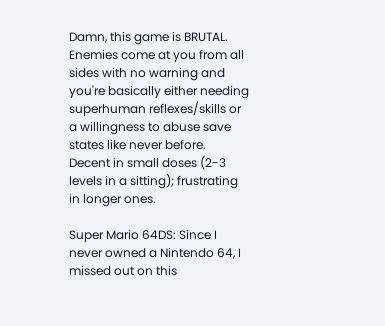Damn, this game is BRUTAL. Enemies come at you from all sides with no warning and you're basically either needing superhuman reflexes/skills or a willingness to abuse save states like never before. Decent in small doses (2-3 levels in a sitting); frustrating in longer ones.

Super Mario 64DS: Since I never owned a Nintendo 64, I missed out on this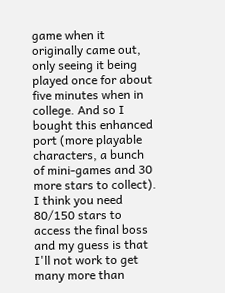game when it originally came out, only seeing it being played once for about five minutes when in college. And so I bought this enhanced port (more playable characters, a bunch of mini-games and 30 more stars to collect). I think you need 80/150 stars to access the final boss and my guess is that I'll not work to get many more than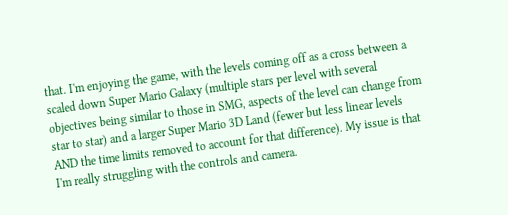that. I'm enjoying the game, with the levels coming off as a cross between a scaled down Super Mario Galaxy (multiple stars per level with several objectives being similar to those in SMG, aspects of the level can change from star to star) and a larger Super Mario 3D Land (fewer but less linear levels AND the time limits removed to account for that difference). My issue is that I'm really struggling with the controls and camera.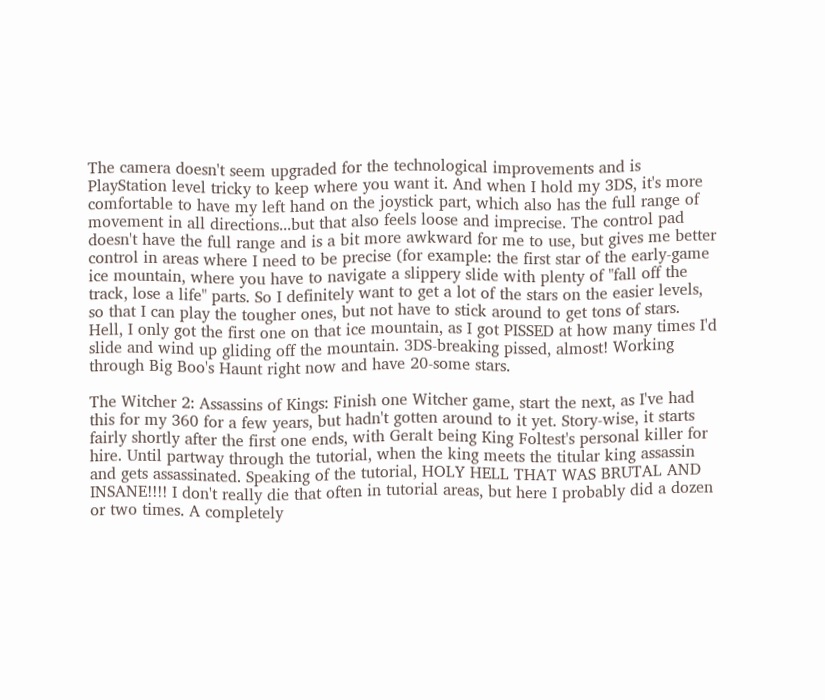The camera doesn't seem upgraded for the technological improvements and is PlayStation level tricky to keep where you want it. And when I hold my 3DS, it's more comfortable to have my left hand on the joystick part, which also has the full range of movement in all directions...but that also feels loose and imprecise. The control pad doesn't have the full range and is a bit more awkward for me to use, but gives me better control in areas where I need to be precise (for example: the first star of the early-game ice mountain, where you have to navigate a slippery slide with plenty of "fall off the track, lose a life" parts. So I definitely want to get a lot of the stars on the easier levels, so that I can play the tougher ones, but not have to stick around to get tons of stars. Hell, I only got the first one on that ice mountain, as I got PISSED at how many times I'd slide and wind up gliding off the mountain. 3DS-breaking pissed, almost! Working through Big Boo's Haunt right now and have 20-some stars.

The Witcher 2: Assassins of Kings: Finish one Witcher game, start the next, as I've had this for my 360 for a few years, but hadn't gotten around to it yet. Story-wise, it starts fairly shortly after the first one ends, with Geralt being King Foltest's personal killer for hire. Until partway through the tutorial, when the king meets the titular king assassin and gets assassinated. Speaking of the tutorial, HOLY HELL THAT WAS BRUTAL AND INSANE!!!! I don't really die that often in tutorial areas, but here I probably did a dozen or two times. A completely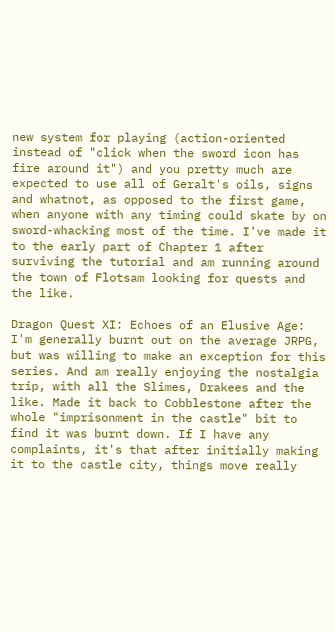new system for playing (action-oriented instead of "click when the sword icon has fire around it") and you pretty much are expected to use all of Geralt's oils, signs and whatnot, as opposed to the first game, when anyone with any timing could skate by on sword-whacking most of the time. I've made it to the early part of Chapter 1 after surviving the tutorial and am running around the town of Flotsam looking for quests and the like.

Dragon Quest XI: Echoes of an Elusive Age: I'm generally burnt out on the average JRPG, but was willing to make an exception for this series. And am really enjoying the nostalgia trip, with all the Slimes, Drakees and the like. Made it back to Cobblestone after the whole "imprisonment in the castle" bit to find it was burnt down. If I have any complaints, it's that after initially making it to the castle city, things move really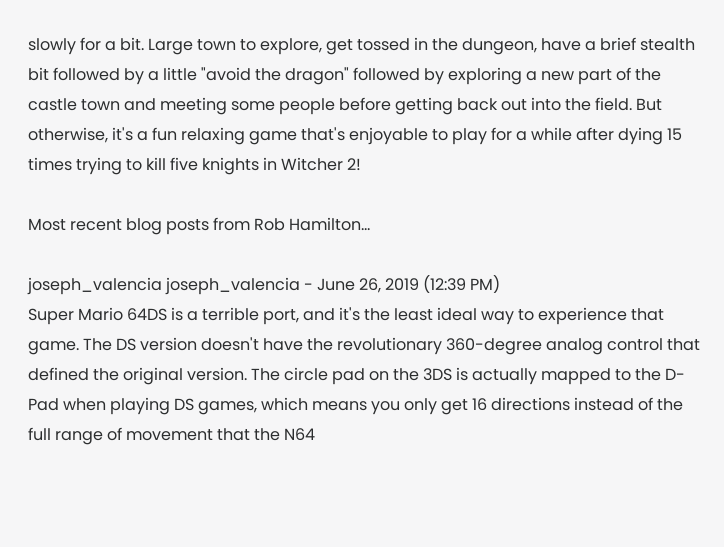slowly for a bit. Large town to explore, get tossed in the dungeon, have a brief stealth bit followed by a little "avoid the dragon" followed by exploring a new part of the castle town and meeting some people before getting back out into the field. But otherwise, it's a fun relaxing game that's enjoyable to play for a while after dying 15 times trying to kill five knights in Witcher 2!

Most recent blog posts from Rob Hamilton...

joseph_valencia joseph_valencia - June 26, 2019 (12:39 PM)
Super Mario 64DS is a terrible port, and it's the least ideal way to experience that game. The DS version doesn't have the revolutionary 360-degree analog control that defined the original version. The circle pad on the 3DS is actually mapped to the D-Pad when playing DS games, which means you only get 16 directions instead of the full range of movement that the N64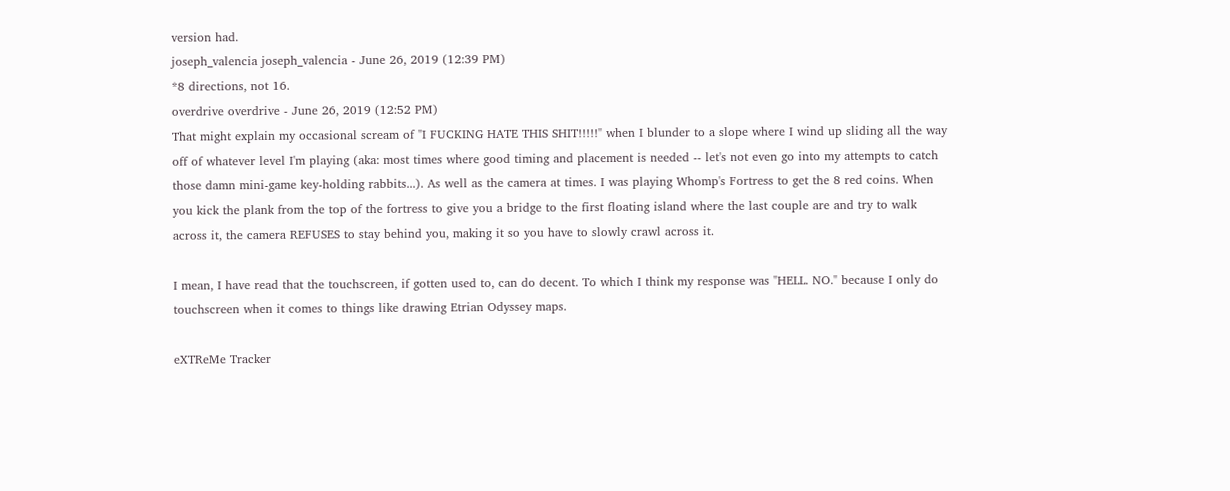version had.
joseph_valencia joseph_valencia - June 26, 2019 (12:39 PM)
*8 directions, not 16.
overdrive overdrive - June 26, 2019 (12:52 PM)
That might explain my occasional scream of "I FUCKING HATE THIS SHIT!!!!!" when I blunder to a slope where I wind up sliding all the way off of whatever level I'm playing (aka: most times where good timing and placement is needed -- let's not even go into my attempts to catch those damn mini-game key-holding rabbits...). As well as the camera at times. I was playing Whomp's Fortress to get the 8 red coins. When you kick the plank from the top of the fortress to give you a bridge to the first floating island where the last couple are and try to walk across it, the camera REFUSES to stay behind you, making it so you have to slowly crawl across it.

I mean, I have read that the touchscreen, if gotten used to, can do decent. To which I think my response was "HELL. NO." because I only do touchscreen when it comes to things like drawing Etrian Odyssey maps.

eXTReMe Tracker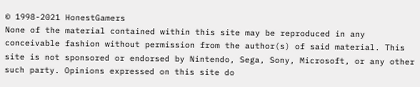© 1998-2021 HonestGamers
None of the material contained within this site may be reproduced in any conceivable fashion without permission from the author(s) of said material. This site is not sponsored or endorsed by Nintendo, Sega, Sony, Microsoft, or any other such party. Opinions expressed on this site do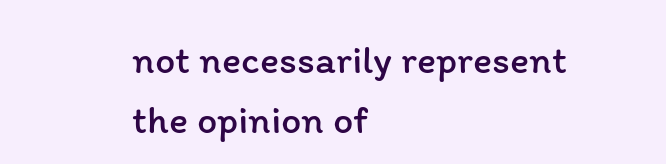not necessarily represent the opinion of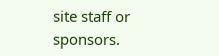site staff or sponsors.